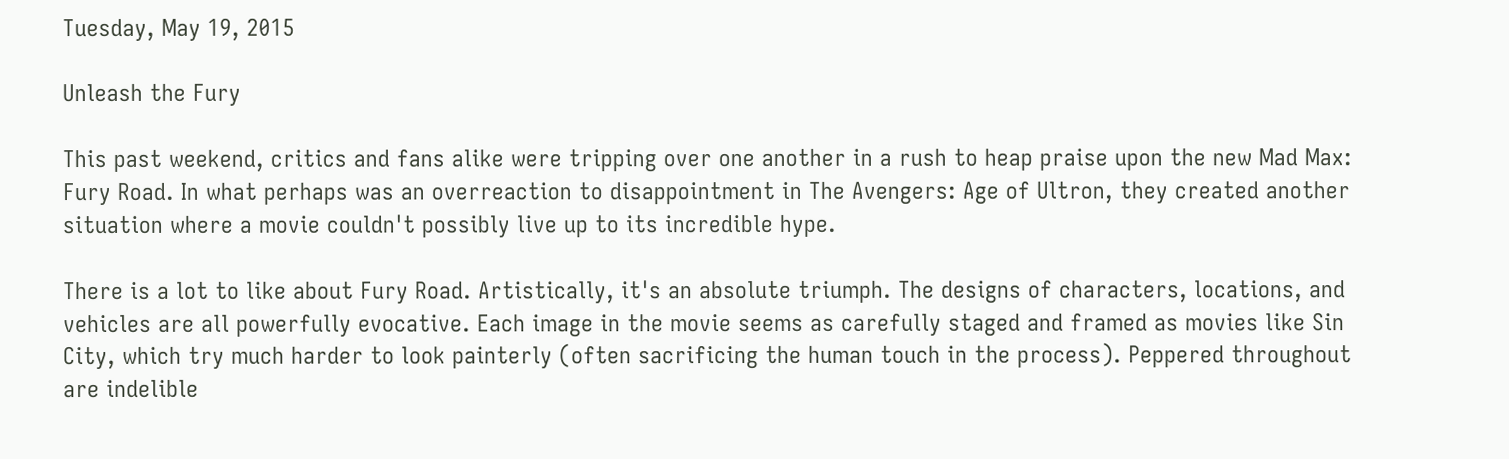Tuesday, May 19, 2015

Unleash the Fury

This past weekend, critics and fans alike were tripping over one another in a rush to heap praise upon the new Mad Max: Fury Road. In what perhaps was an overreaction to disappointment in The Avengers: Age of Ultron, they created another situation where a movie couldn't possibly live up to its incredible hype.

There is a lot to like about Fury Road. Artistically, it's an absolute triumph. The designs of characters, locations, and vehicles are all powerfully evocative. Each image in the movie seems as carefully staged and framed as movies like Sin City, which try much harder to look painterly (often sacrificing the human touch in the process). Peppered throughout are indelible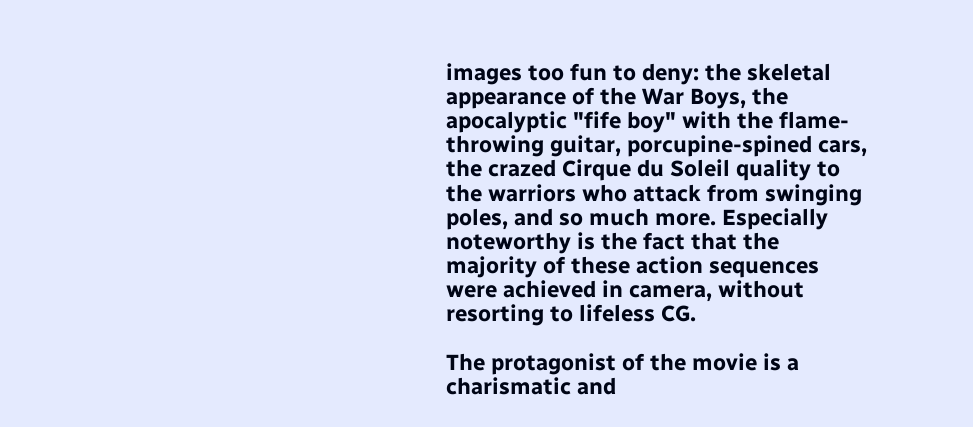images too fun to deny: the skeletal appearance of the War Boys, the apocalyptic "fife boy" with the flame-throwing guitar, porcupine-spined cars, the crazed Cirque du Soleil quality to the warriors who attack from swinging poles, and so much more. Especially noteworthy is the fact that the majority of these action sequences were achieved in camera, without resorting to lifeless CG.

The protagonist of the movie is a charismatic and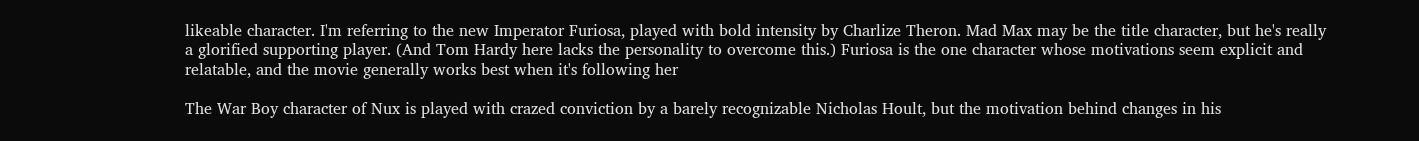likeable character. I'm referring to the new Imperator Furiosa, played with bold intensity by Charlize Theron. Mad Max may be the title character, but he's really a glorified supporting player. (And Tom Hardy here lacks the personality to overcome this.) Furiosa is the one character whose motivations seem explicit and relatable, and the movie generally works best when it's following her

The War Boy character of Nux is played with crazed conviction by a barely recognizable Nicholas Hoult, but the motivation behind changes in his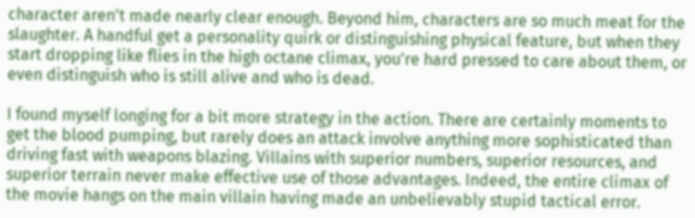character aren't made nearly clear enough. Beyond him, characters are so much meat for the slaughter. A handful get a personality quirk or distinguishing physical feature, but when they start dropping like flies in the high octane climax, you're hard pressed to care about them, or even distinguish who is still alive and who is dead.

I found myself longing for a bit more strategy in the action. There are certainly moments to get the blood pumping, but rarely does an attack involve anything more sophisticated than driving fast with weapons blazing. Villains with superior numbers, superior resources, and superior terrain never make effective use of those advantages. Indeed, the entire climax of the movie hangs on the main villain having made an unbelievably stupid tactical error.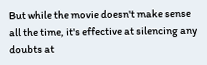But while the movie doesn't make sense all the time, it's effective at silencing any doubts at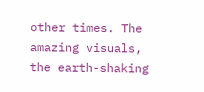other times. The amazing visuals, the earth-shaking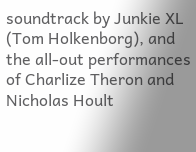soundtrack by Junkie XL (Tom Holkenborg), and the all-out performances of Charlize Theron and Nicholas Hoult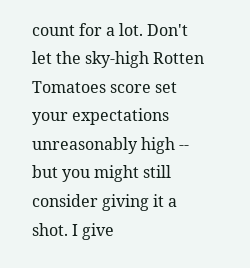count for a lot. Don't let the sky-high Rotten Tomatoes score set your expectations unreasonably high -- but you might still consider giving it a shot. I give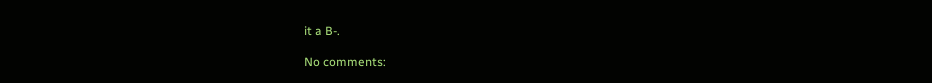it a B-.

No comments: